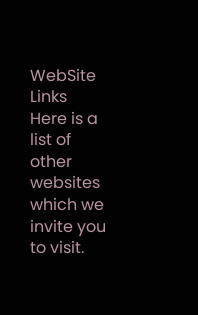WebSite Links
Here is a list of other websites which we invite you to visit.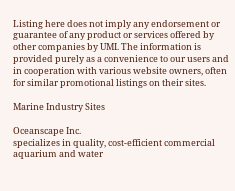Listing here does not imply any endorsement or guarantee of any product or services offered by other companies by UMI. The information is provided purely as a convenience to our users and in cooperation with various website owners, often for similar promotional listings on their sites.

Marine Industry Sites

Oceanscape Inc.
specializes in quality, cost-efficient commercial aquarium and water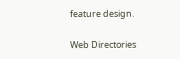feature design.

Web Directories